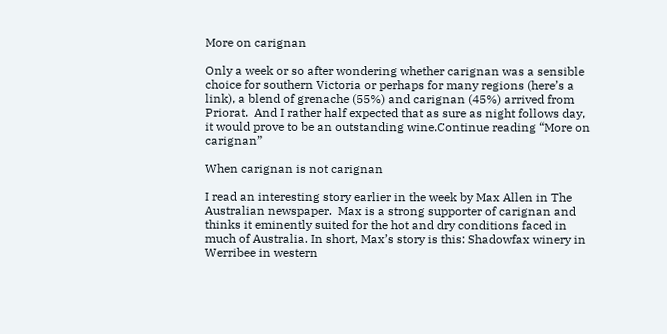More on carignan

Only a week or so after wondering whether carignan was a sensible choice for southern Victoria or perhaps for many regions (here’s a link), a blend of grenache (55%) and carignan (45%) arrived from Priorat.  And I rather half expected that as sure as night follows day, it would prove to be an outstanding wine.Continue reading “More on carignan”

When carignan is not carignan

I read an interesting story earlier in the week by Max Allen in The Australian newspaper.  Max is a strong supporter of carignan and thinks it eminently suited for the hot and dry conditions faced in much of Australia. In short, Max’s story is this: Shadowfax winery in Werribee in western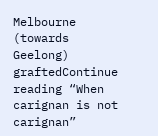Melbourne (towards Geelong) graftedContinue reading “When carignan is not carignan”